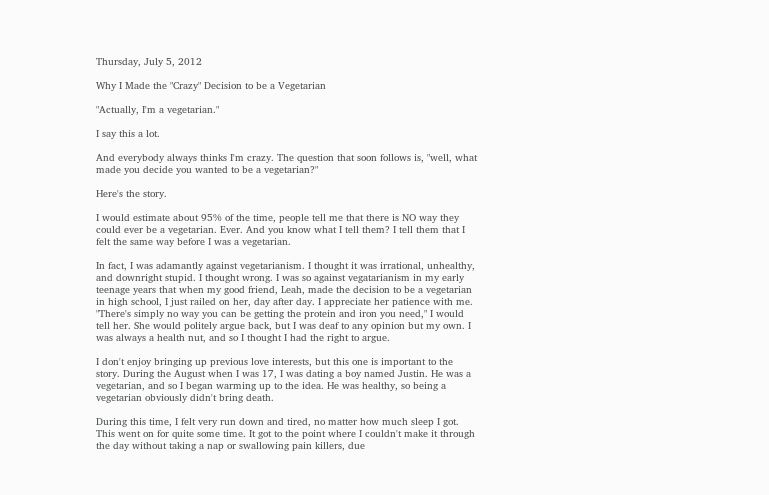Thursday, July 5, 2012

Why I Made the "Crazy" Decision to be a Vegetarian

"Actually, I'm a vegetarian."

I say this a lot.

And everybody always thinks I'm crazy. The question that soon follows is, "well, what made you decide you wanted to be a vegetarian?"

Here's the story.

I would estimate about 95% of the time, people tell me that there is NO way they could ever be a vegetarian. Ever. And you know what I tell them? I tell them that I felt the same way before I was a vegetarian.

In fact, I was adamantly against vegetarianism. I thought it was irrational, unhealthy, and downright stupid. I thought wrong. I was so against vegatarianism in my early teenage years that when my good friend, Leah, made the decision to be a vegetarian in high school, I just railed on her, day after day. I appreciate her patience with me. "There's simply no way you can be getting the protein and iron you need," I would tell her. She would politely argue back, but I was deaf to any opinion but my own. I was always a health nut, and so I thought I had the right to argue.

I don't enjoy bringing up previous love interests, but this one is important to the story. During the August when I was 17, I was dating a boy named Justin. He was a vegetarian, and so I began warming up to the idea. He was healthy, so being a vegetarian obviously didn't bring death.

During this time, I felt very run down and tired, no matter how much sleep I got. This went on for quite some time. It got to the point where I couldn't make it through the day without taking a nap or swallowing pain killers, due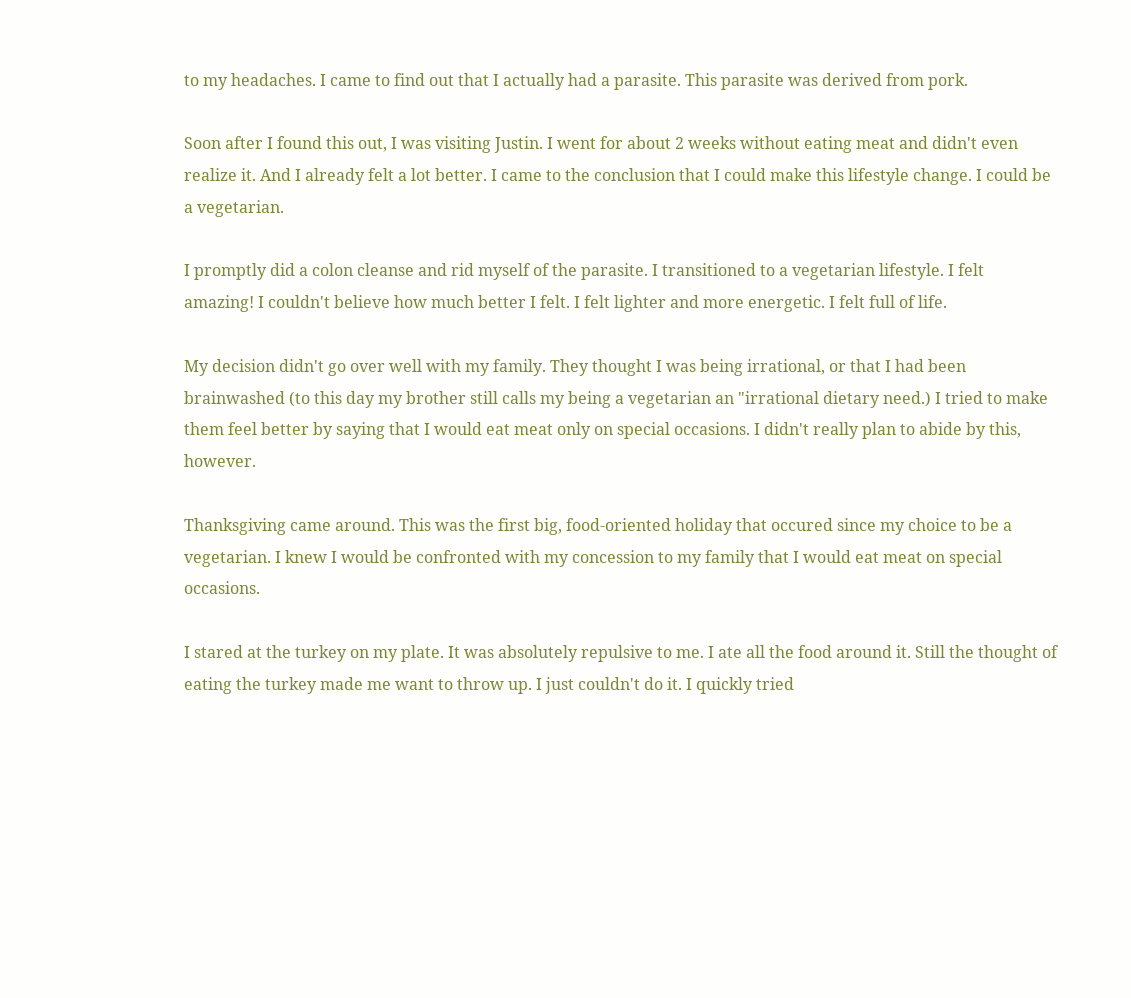to my headaches. I came to find out that I actually had a parasite. This parasite was derived from pork.

Soon after I found this out, I was visiting Justin. I went for about 2 weeks without eating meat and didn't even realize it. And I already felt a lot better. I came to the conclusion that I could make this lifestyle change. I could be a vegetarian.

I promptly did a colon cleanse and rid myself of the parasite. I transitioned to a vegetarian lifestyle. I felt amazing! I couldn't believe how much better I felt. I felt lighter and more energetic. I felt full of life.

My decision didn't go over well with my family. They thought I was being irrational, or that I had been brainwashed (to this day my brother still calls my being a vegetarian an "irrational dietary need.) I tried to make them feel better by saying that I would eat meat only on special occasions. I didn't really plan to abide by this, however.

Thanksgiving came around. This was the first big, food-oriented holiday that occured since my choice to be a vegetarian. I knew I would be confronted with my concession to my family that I would eat meat on special occasions.

I stared at the turkey on my plate. It was absolutely repulsive to me. I ate all the food around it. Still the thought of eating the turkey made me want to throw up. I just couldn't do it. I quickly tried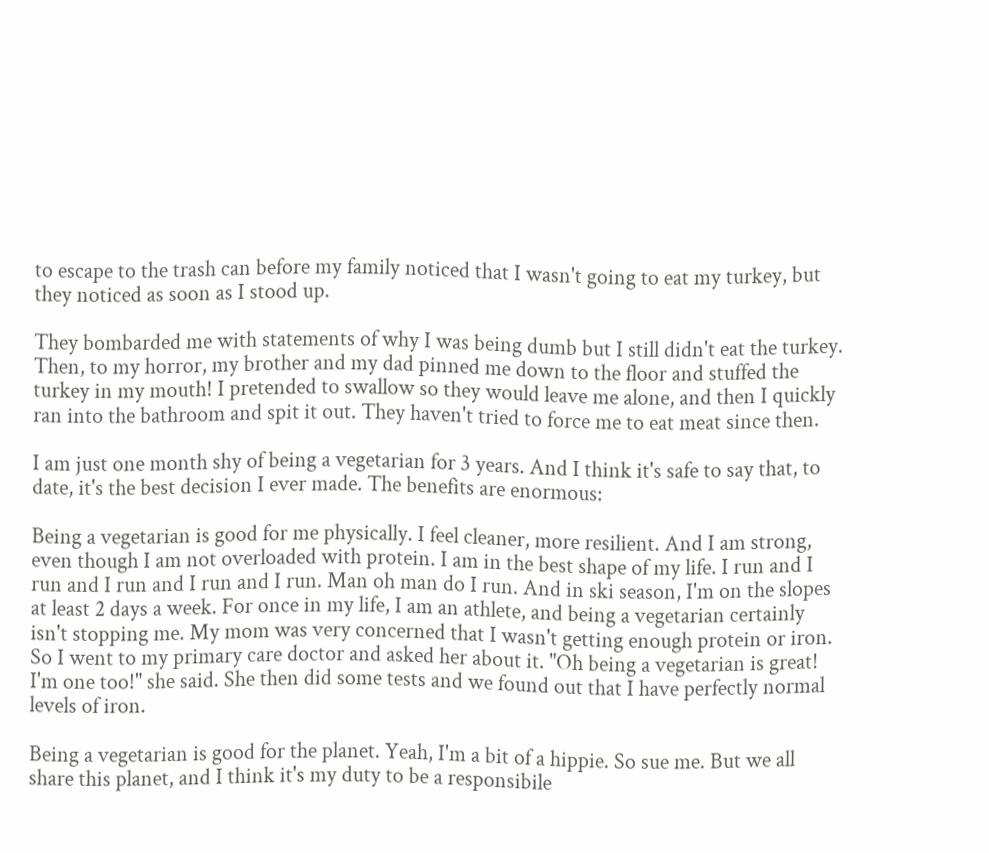to escape to the trash can before my family noticed that I wasn't going to eat my turkey, but they noticed as soon as I stood up.

They bombarded me with statements of why I was being dumb but I still didn't eat the turkey. Then, to my horror, my brother and my dad pinned me down to the floor and stuffed the turkey in my mouth! I pretended to swallow so they would leave me alone, and then I quickly ran into the bathroom and spit it out. They haven't tried to force me to eat meat since then.

I am just one month shy of being a vegetarian for 3 years. And I think it's safe to say that, to date, it's the best decision I ever made. The benefits are enormous:

Being a vegetarian is good for me physically. I feel cleaner, more resilient. And I am strong, even though I am not overloaded with protein. I am in the best shape of my life. I run and I run and I run and I run and I run. Man oh man do I run. And in ski season, I'm on the slopes at least 2 days a week. For once in my life, I am an athlete, and being a vegetarian certainly isn't stopping me. My mom was very concerned that I wasn't getting enough protein or iron. So I went to my primary care doctor and asked her about it. "Oh being a vegetarian is great! I'm one too!" she said. She then did some tests and we found out that I have perfectly normal levels of iron.

Being a vegetarian is good for the planet. Yeah, I'm a bit of a hippie. So sue me. But we all share this planet, and I think it's my duty to be a responsibile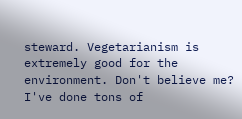steward. Vegetarianism is extremely good for the environment. Don't believe me? I've done tons of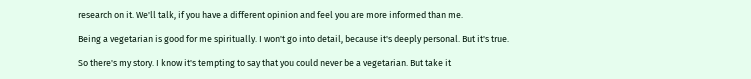research on it. We'll talk, if you have a different opinion and feel you are more informed than me.

Being a vegetarian is good for me spiritually. I won't go into detail, because it's deeply personal. But it's true.

So there's my story. I know it's tempting to say that you could never be a vegetarian. But take it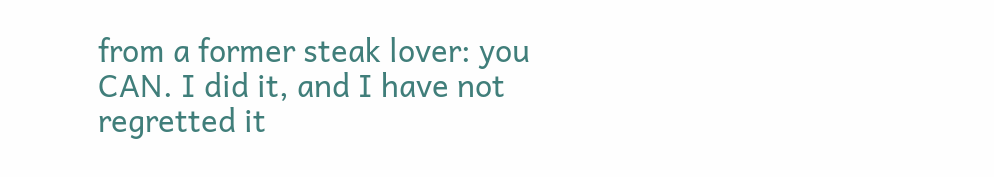from a former steak lover: you CAN. I did it, and I have not regretted it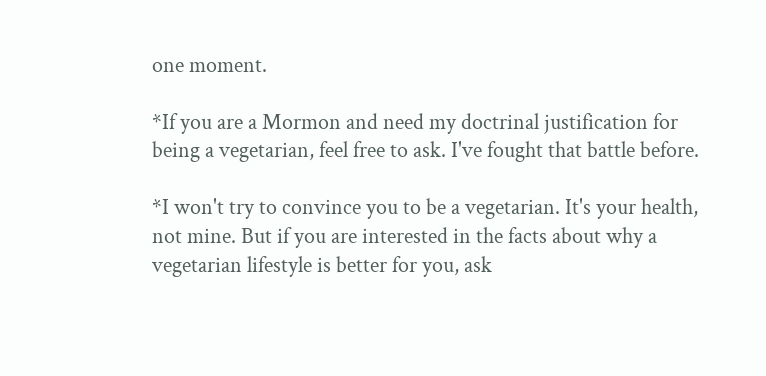one moment.

*If you are a Mormon and need my doctrinal justification for being a vegetarian, feel free to ask. I've fought that battle before.

*I won't try to convince you to be a vegetarian. It's your health, not mine. But if you are interested in the facts about why a vegetarian lifestyle is better for you, ask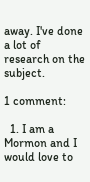away. I've done a lot of research on the subject.

1 comment:

  1. I am a Mormon and I would love to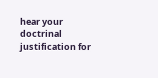hear your doctrinal justification for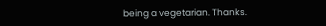being a vegetarian. Thanks.